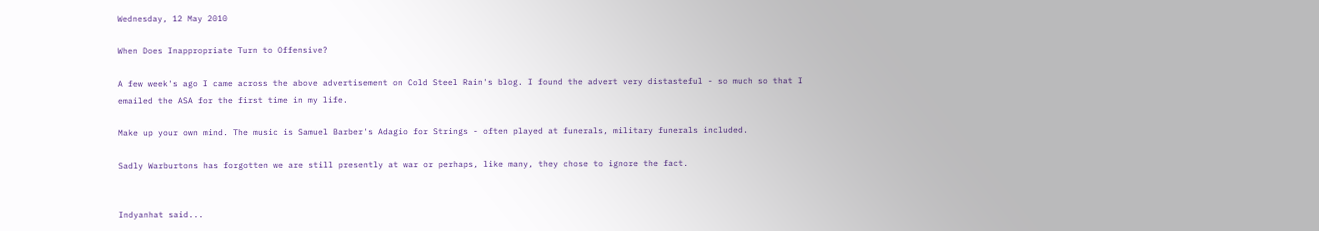Wednesday, 12 May 2010

When Does Inappropriate Turn to Offensive?

A few week's ago I came across the above advertisement on Cold Steel Rain's blog. I found the advert very distasteful - so much so that I emailed the ASA for the first time in my life.

Make up your own mind. The music is Samuel Barber's Adagio for Strings - often played at funerals, military funerals included.

Sadly Warburtons has forgotten we are still presently at war or perhaps, like many, they chose to ignore the fact.


Indyanhat said...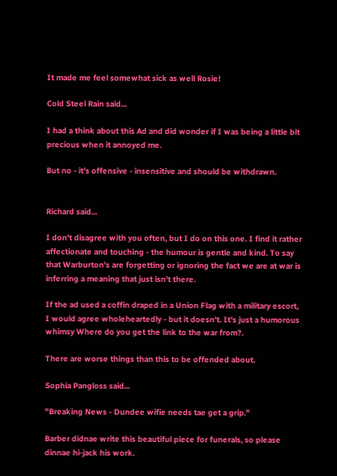It made me feel somewhat sick as well Rosie!

Cold Steel Rain said...

I had a think about this Ad and did wonder if I was being a little bit precious when it annoyed me.

But no - it's offensive - insensitive and should be withdrawn.


Richard said...

I don't disagree with you often, but I do on this one. I find it rather affectionate and touching - the humour is gentle and kind. To say that Warburton's are forgetting or ignoring the fact we are at war is inferring a meaning that just isn't there.

If the ad used a coffin draped in a Union Flag with a military escort, I would agree wholeheartedly - but it doesn't. It's just a humorous whimsy Where do you get the link to the war from?.

There are worse things than this to be offended about.

Sophia Pangloss said...

"Breaking News - Dundee wifie needs tae get a grip."

Barber didnae write this beautiful piece for funerals, so please dinnae hi-jack his work.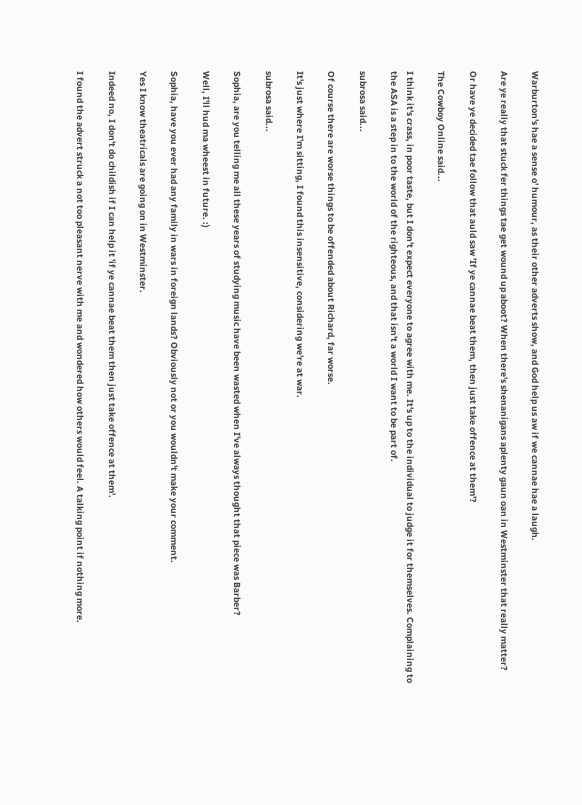Warburton's hae a sense o' humour, as their other adverts show, and God help us aw if we cannae hae a laugh.

Are ye really that stuck fer things tae get wound up aboot? When there's shenanigans aplenty gaun oan in Westminster that really matter?

Or have ye decided tae follow that auld saw 'If ye cannae beat them, then just take offence at them'?

The Cowboy Online said...

I think it's crass, in poor taste, but I don't expect everyone to agree with me. It's up to the individual to judge it for themselves. Complaining to the ASA is a step in to the world of the righteous, and that isn't a world I want to be part of.

subrosa said...

Of course there are worse things to be offended about Richard, far worse.

It's just where I'm sitting, I found this insensitive, considering we're at war.

subrosa said...

Sophia, are you telling me all these years of studying music have been wasted when I've always thought that piece was Barber?

Well, I'll hud ma wheest in future. :)

Sophia, have you ever had any family in wars in foreign lands? Obviously not or you wouldn't make your comment.

Yes I know theatricals are going on in Westminster.

Indeed no, I don't do childish if I can help it 'if ye cannae beat them then just take offence at them'.

I found the advert struck a not too pleasant nerve with me and wondered how others would feel. A talking point if nothing more.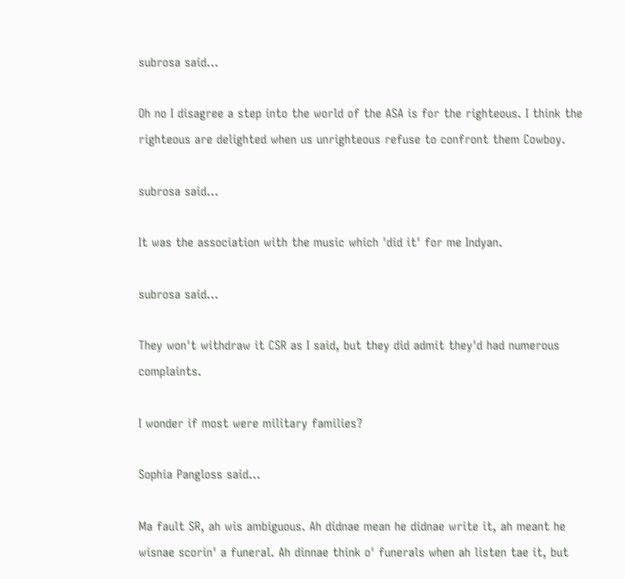subrosa said...

Oh no I disagree a step into the world of the ASA is for the righteous. I think the righteous are delighted when us unrighteous refuse to confront them Cowboy.

subrosa said...

It was the association with the music which 'did it' for me Indyan.

subrosa said...

They won't withdraw it CSR as I said, but they did admit they'd had numerous complaints.

I wonder if most were military families?

Sophia Pangloss said...

Ma fault SR, ah wis ambiguous. Ah didnae mean he didnae write it, ah meant he wisnae scorin' a funeral. Ah dinnae think o' funerals when ah listen tae it, but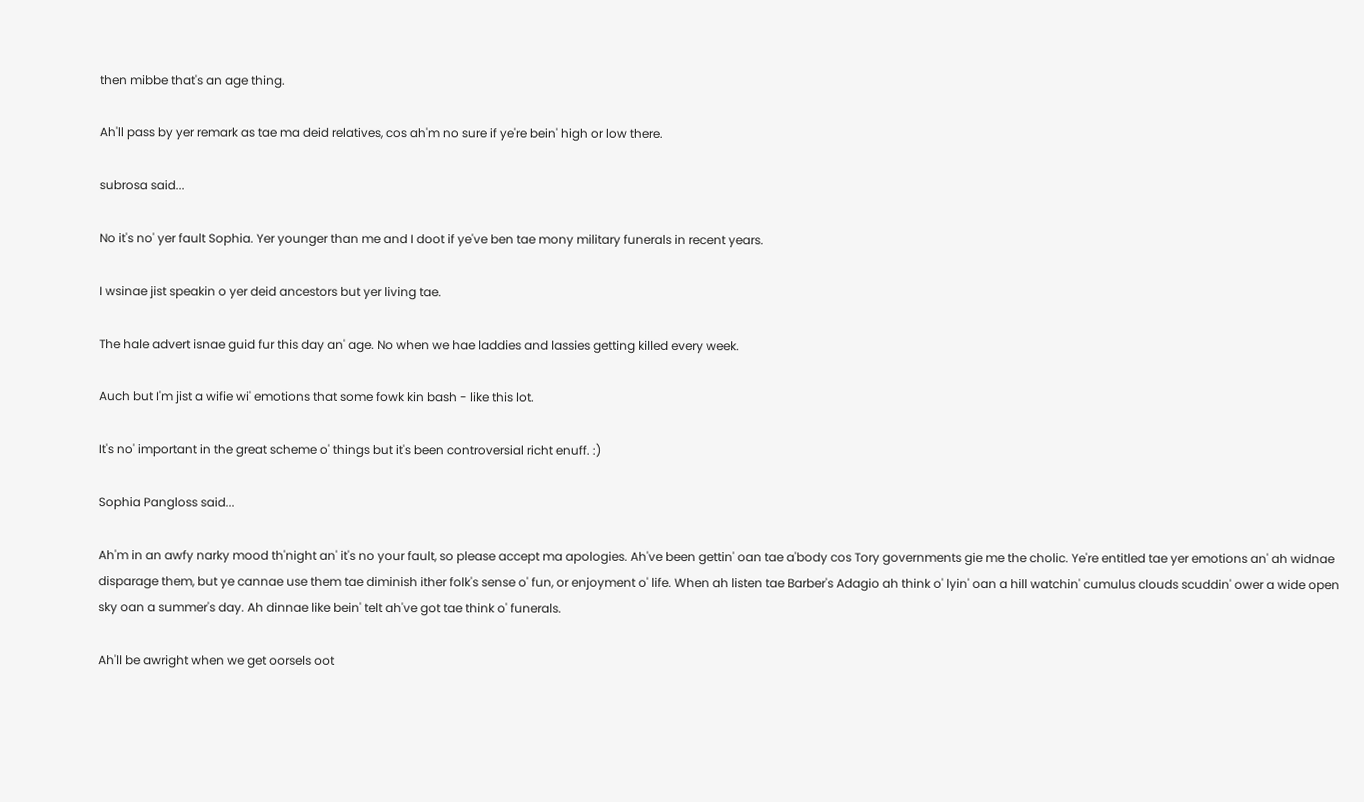then mibbe that's an age thing.

Ah'll pass by yer remark as tae ma deid relatives, cos ah'm no sure if ye're bein' high or low there.

subrosa said...

No it's no' yer fault Sophia. Yer younger than me and I doot if ye've ben tae mony military funerals in recent years.

I wsinae jist speakin o yer deid ancestors but yer living tae.

The hale advert isnae guid fur this day an' age. No when we hae laddies and lassies getting killed every week.

Auch but I'm jist a wifie wi' emotions that some fowk kin bash - like this lot.

It's no' important in the great scheme o' things but it's been controversial richt enuff. :)

Sophia Pangloss said...

Ah'm in an awfy narky mood th'night an' it's no your fault, so please accept ma apologies. Ah've been gettin' oan tae a'body cos Tory governments gie me the cholic. Ye're entitled tae yer emotions an' ah widnae disparage them, but ye cannae use them tae diminish ither folk's sense o' fun, or enjoyment o' life. When ah listen tae Barber's Adagio ah think o' lyin' oan a hill watchin' cumulus clouds scuddin' ower a wide open sky oan a summer's day. Ah dinnae like bein' telt ah've got tae think o' funerals.

Ah'll be awright when we get oorsels oot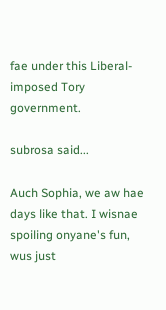fae under this Liberal-imposed Tory government.

subrosa said...

Auch Sophia, we aw hae days like that. I wisnae spoiling onyane's fun, wus just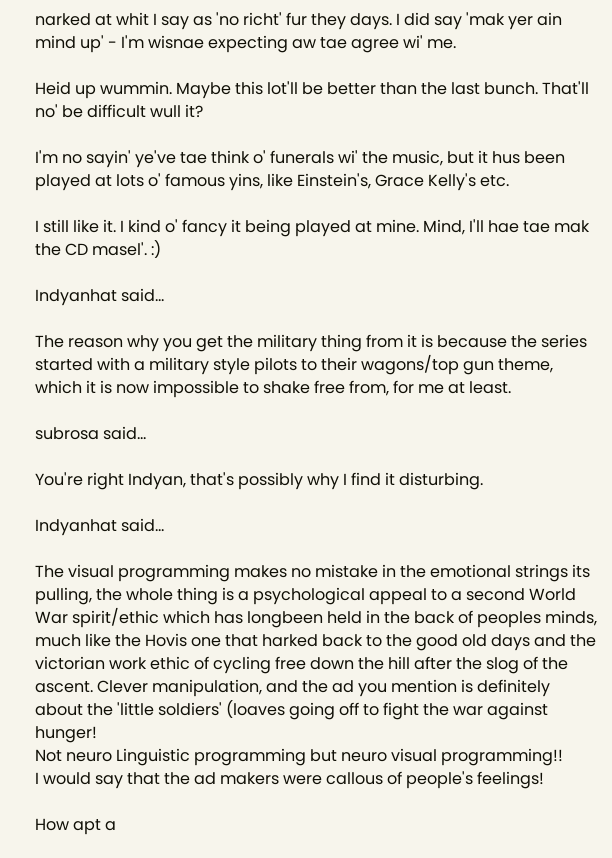narked at whit I say as 'no richt' fur they days. I did say 'mak yer ain mind up' - I'm wisnae expecting aw tae agree wi' me.

Heid up wummin. Maybe this lot'll be better than the last bunch. That'll no' be difficult wull it?

I'm no sayin' ye've tae think o' funerals wi' the music, but it hus been played at lots o' famous yins, like Einstein's, Grace Kelly's etc.

I still like it. I kind o' fancy it being played at mine. Mind, I'll hae tae mak the CD masel'. :)

Indyanhat said...

The reason why you get the military thing from it is because the series started with a military style pilots to their wagons/top gun theme, which it is now impossible to shake free from, for me at least.

subrosa said...

You're right Indyan, that's possibly why I find it disturbing.

Indyanhat said...

The visual programming makes no mistake in the emotional strings its pulling, the whole thing is a psychological appeal to a second World War spirit/ethic which has longbeen held in the back of peoples minds, much like the Hovis one that harked back to the good old days and the victorian work ethic of cycling free down the hill after the slog of the ascent. Clever manipulation, and the ad you mention is definitely about the 'little soldiers' (loaves going off to fight the war against hunger!
Not neuro Linguistic programming but neuro visual programming!!
I would say that the ad makers were callous of people's feelings!

How apt a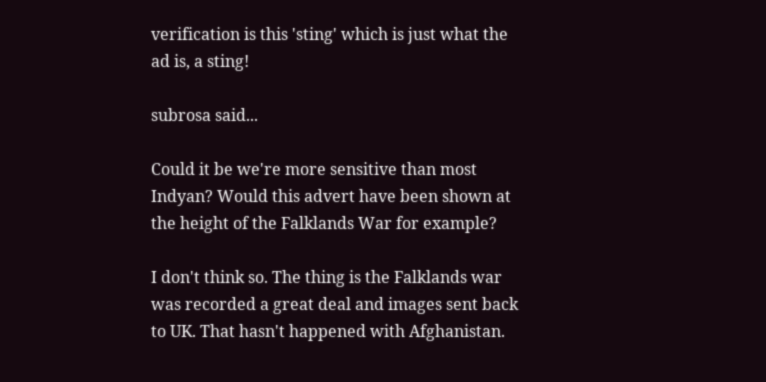verification is this 'sting' which is just what the ad is, a sting!

subrosa said...

Could it be we're more sensitive than most Indyan? Would this advert have been shown at the height of the Falklands War for example?

I don't think so. The thing is the Falklands war was recorded a great deal and images sent back to UK. That hasn't happened with Afghanistan.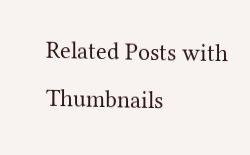Related Posts with Thumbnails